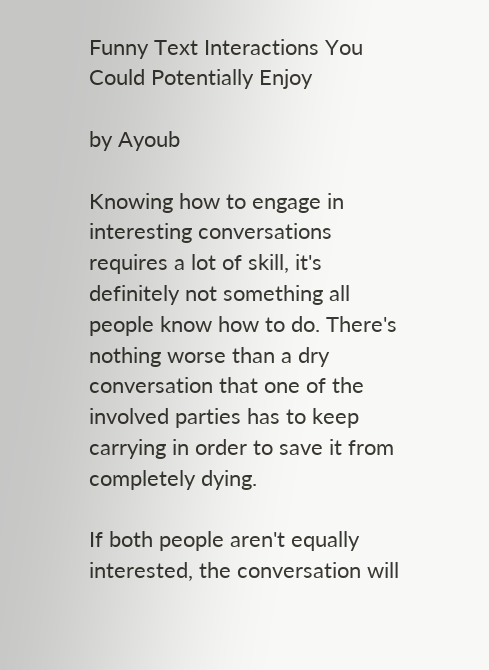Funny Text Interactions You Could Potentially Enjoy

by Ayoub

Knowing how to engage in interesting conversations requires a lot of skill, it's definitely not something all people know how to do. There's nothing worse than a dry conversation that one of the involved parties has to keep carrying in order to save it from completely dying.

If both people aren't equally interested, the conversation will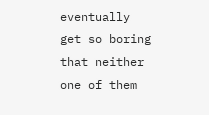eventually get so boring that neither one of them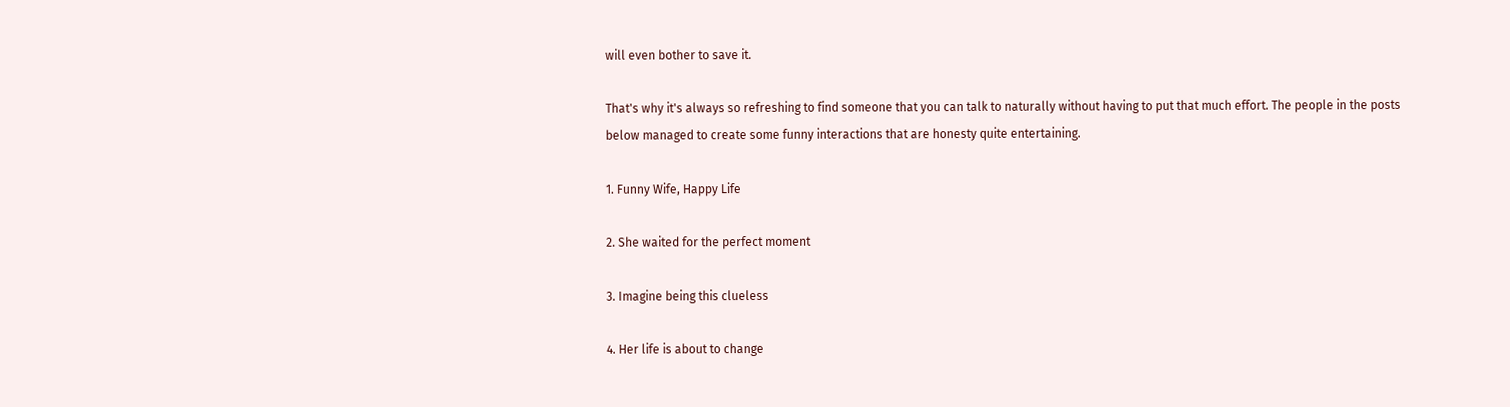will even bother to save it.

That's why it's always so refreshing to find someone that you can talk to naturally without having to put that much effort. The people in the posts below managed to create some funny interactions that are honesty quite entertaining.

1. Funny Wife, Happy Life

2. She waited for the perfect moment

3. Imagine being this clueless

4. Her life is about to change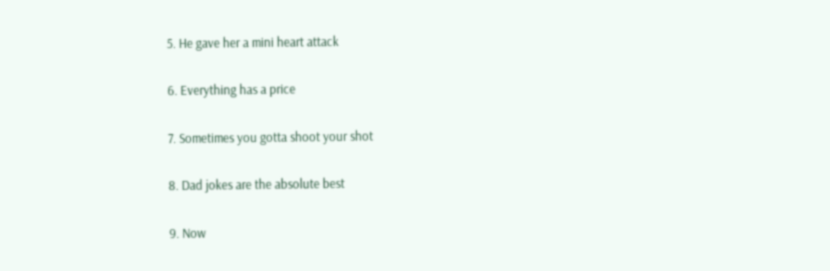5. He gave her a mini heart attack

6. Everything has a price

7. Sometimes you gotta shoot your shot

8. Dad jokes are the absolute best

9. Now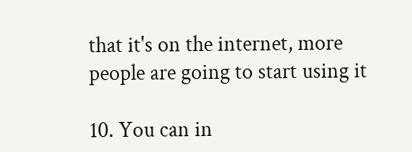that it's on the internet, more people are going to start using it

10. You can in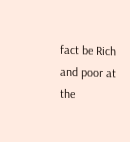fact be Rich and poor at the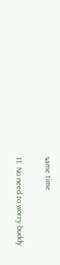same time

11. No need to worry buddy